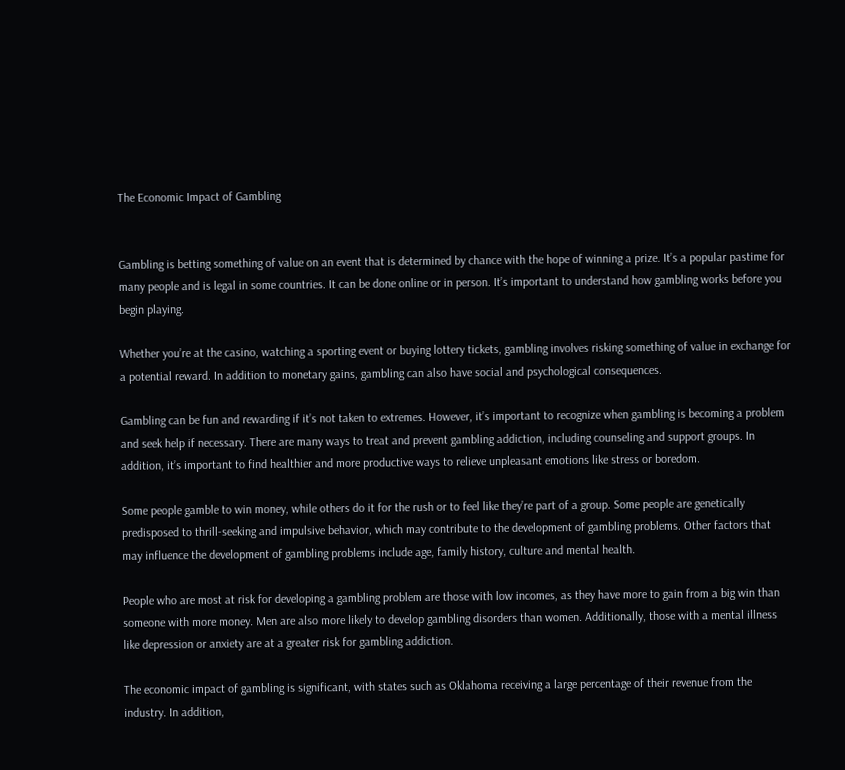The Economic Impact of Gambling


Gambling is betting something of value on an event that is determined by chance with the hope of winning a prize. It’s a popular pastime for many people and is legal in some countries. It can be done online or in person. It’s important to understand how gambling works before you begin playing.

Whether you’re at the casino, watching a sporting event or buying lottery tickets, gambling involves risking something of value in exchange for a potential reward. In addition to monetary gains, gambling can also have social and psychological consequences.

Gambling can be fun and rewarding if it’s not taken to extremes. However, it’s important to recognize when gambling is becoming a problem and seek help if necessary. There are many ways to treat and prevent gambling addiction, including counseling and support groups. In addition, it’s important to find healthier and more productive ways to relieve unpleasant emotions like stress or boredom.

Some people gamble to win money, while others do it for the rush or to feel like they’re part of a group. Some people are genetically predisposed to thrill-seeking and impulsive behavior, which may contribute to the development of gambling problems. Other factors that may influence the development of gambling problems include age, family history, culture and mental health.

People who are most at risk for developing a gambling problem are those with low incomes, as they have more to gain from a big win than someone with more money. Men are also more likely to develop gambling disorders than women. Additionally, those with a mental illness like depression or anxiety are at a greater risk for gambling addiction.

The economic impact of gambling is significant, with states such as Oklahoma receiving a large percentage of their revenue from the industry. In addition,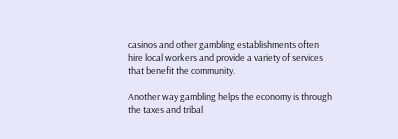casinos and other gambling establishments often hire local workers and provide a variety of services that benefit the community.

Another way gambling helps the economy is through the taxes and tribal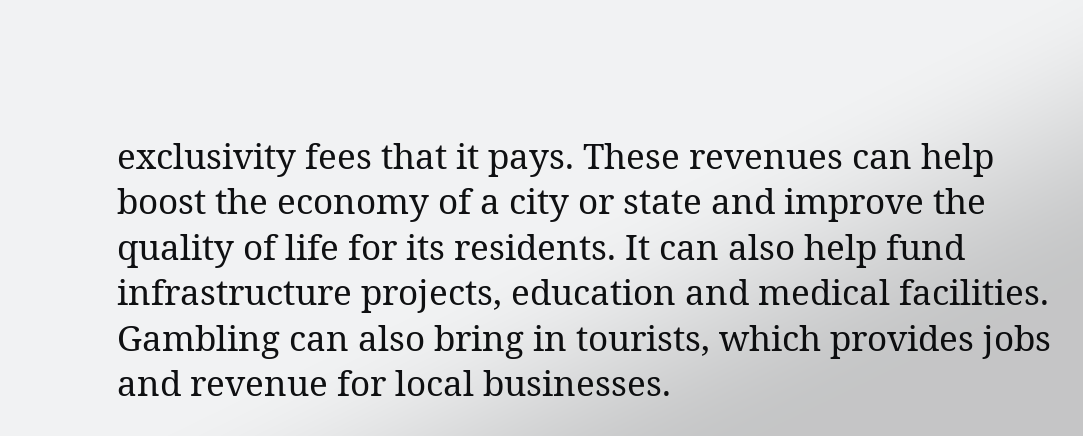exclusivity fees that it pays. These revenues can help boost the economy of a city or state and improve the quality of life for its residents. It can also help fund infrastructure projects, education and medical facilities. Gambling can also bring in tourists, which provides jobs and revenue for local businesses.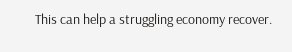This can help a struggling economy recover.